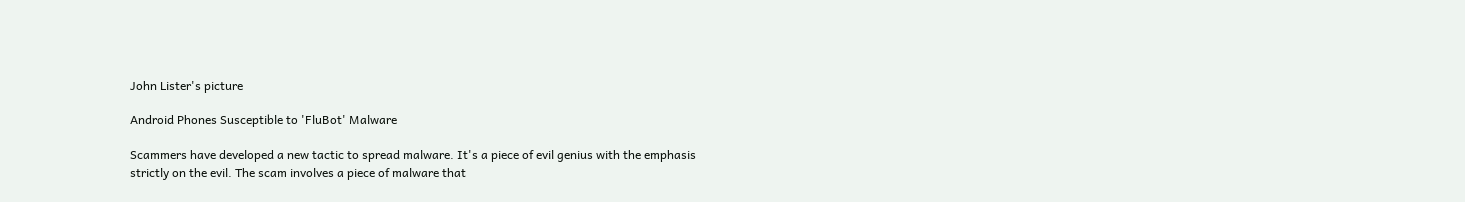John Lister's picture

Android Phones Susceptible to 'FluBot' Malware

Scammers have developed a new tactic to spread malware. It's a piece of evil genius with the emphasis strictly on the evil. The scam involves a piece of malware that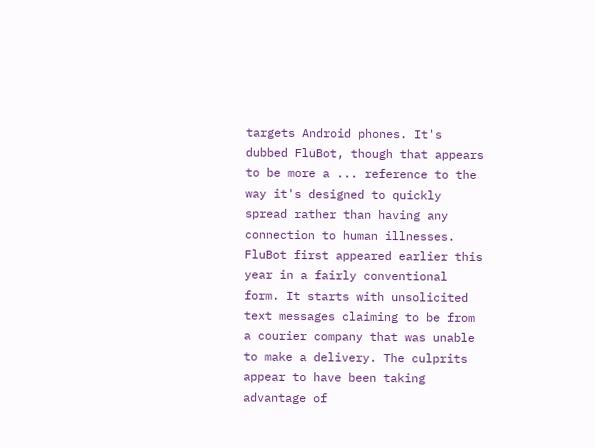targets Android phones. It's dubbed FluBot, though that appears to be more a ... reference to the way it's designed to quickly spread rather than having any connection to human illnesses. FluBot first appeared earlier this year in a fairly conventional form. It starts with unsolicited text messages claiming to be from a courier company that was unable to make a delivery. The culprits appear to have been taking advantage of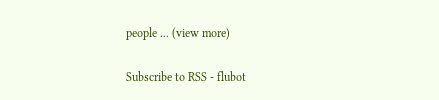people ... (view more)

Subscribe to RSS - flubot